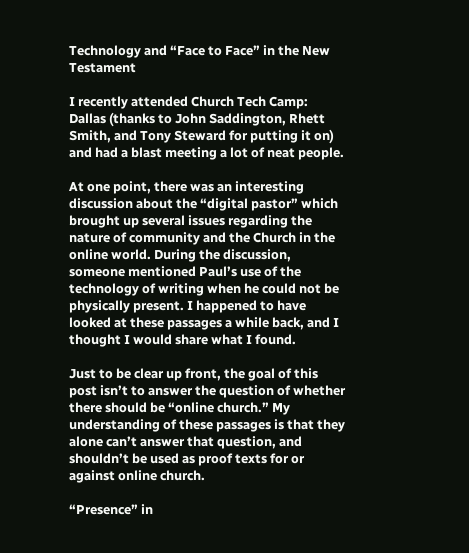Technology and “Face to Face” in the New Testament

I recently attended Church Tech Camp: Dallas (thanks to John Saddington, Rhett Smith, and Tony Steward for putting it on) and had a blast meeting a lot of neat people.

At one point, there was an interesting discussion about the “digital pastor” which brought up several issues regarding the nature of community and the Church in the online world. During the discussion, someone mentioned Paul’s use of the technology of writing when he could not be physically present. I happened to have looked at these passages a while back, and I thought I would share what I found.

Just to be clear up front, the goal of this post isn’t to answer the question of whether there should be “online church.” My understanding of these passages is that they alone can’t answer that question, and shouldn’t be used as proof texts for or against online church.

“Presence” in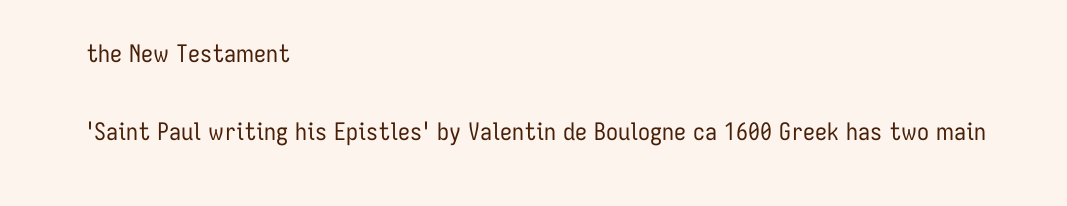the New Testament

'Saint Paul writing his Epistles' by Valentin de Boulogne ca 1600 Greek has two main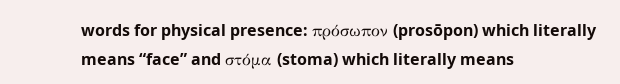words for physical presence: πρόσωπον (prosōpon) which literally means “face” and στόμα (stoma) which literally means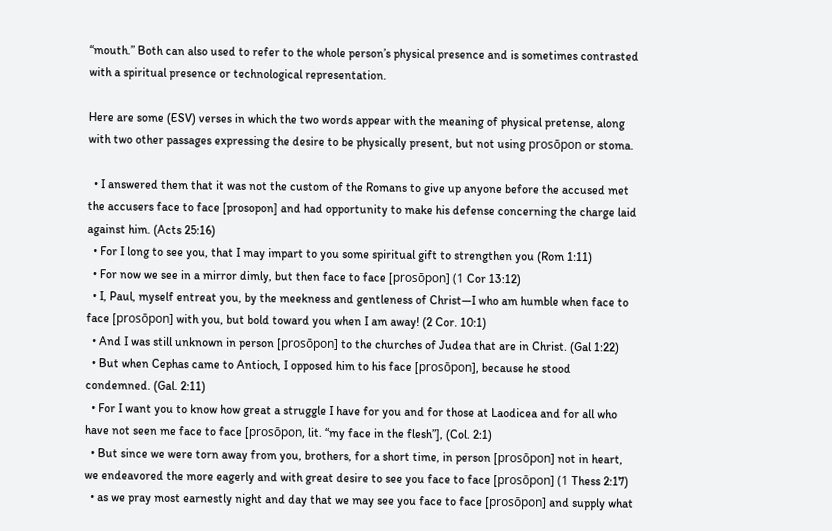“mouth.” Both can also used to refer to the whole person’s physical presence and is sometimes contrasted with a spiritual presence or technological representation.

Here are some (ESV) verses in which the two words appear with the meaning of physical pretense, along with two other passages expressing the desire to be physically present, but not using prosōpon or stoma.

  • I answered them that it was not the custom of the Romans to give up anyone before the accused met the accusers face to face [prosopon] and had opportunity to make his defense concerning the charge laid against him. (Acts 25:16)
  • For I long to see you, that I may impart to you some spiritual gift to strengthen you (Rom 1:11)
  • For now we see in a mirror dimly, but then face to face [prosōpon] (1 Cor 13:12)
  • I, Paul, myself entreat you, by the meekness and gentleness of Christ—I who am humble when face to face [prosōpon] with you, but bold toward you when I am away! (2 Cor. 10:1)
  • And I was still unknown in person [prosōpon] to the churches of Judea that are in Christ. (Gal 1:22)
  • But when Cephas came to Antioch, I opposed him to his face [prosōpon], because he stood condemned. (Gal. 2:11)
  • For I want you to know how great a struggle I have for you and for those at Laodicea and for all who have not seen me face to face [prosōpon, lit. “my face in the flesh”], (Col. 2:1)
  • But since we were torn away from you, brothers, for a short time, in person [prosōpon] not in heart, we endeavored the more eagerly and with great desire to see you face to face [prosōpon] (1 Thess 2:17)
  • as we pray most earnestly night and day that we may see you face to face [prosōpon] and supply what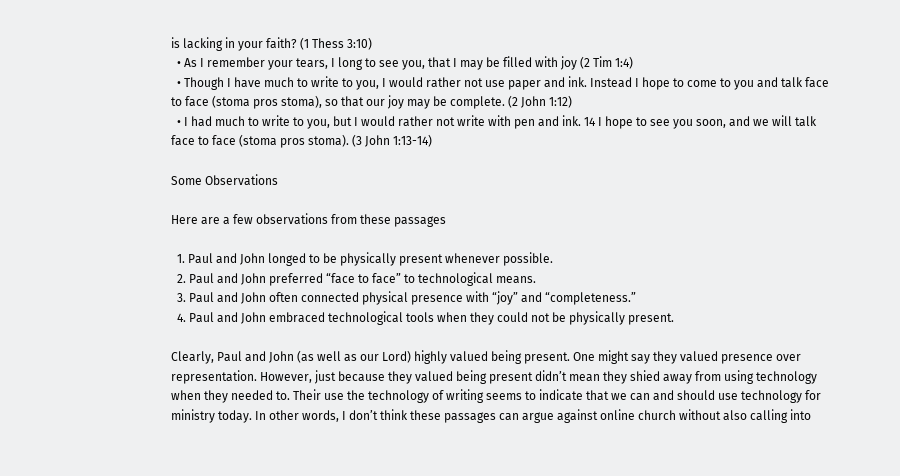is lacking in your faith? (1 Thess 3:10)
  • As I remember your tears, I long to see you, that I may be filled with joy (2 Tim 1:4)
  • Though I have much to write to you, I would rather not use paper and ink. Instead I hope to come to you and talk face to face (stoma pros stoma), so that our joy may be complete. (2 John 1:12)
  • I had much to write to you, but I would rather not write with pen and ink. 14 I hope to see you soon, and we will talk face to face (stoma pros stoma). (3 John 1:13-14)

Some Observations

Here are a few observations from these passages

  1. Paul and John longed to be physically present whenever possible.
  2. Paul and John preferred “face to face” to technological means.
  3. Paul and John often connected physical presence with “joy” and “completeness.”
  4. Paul and John embraced technological tools when they could not be physically present.

Clearly, Paul and John (as well as our Lord) highly valued being present. One might say they valued presence over representation. However, just because they valued being present didn’t mean they shied away from using technology when they needed to. Their use the technology of writing seems to indicate that we can and should use technology for ministry today. In other words, I don’t think these passages can argue against online church without also calling into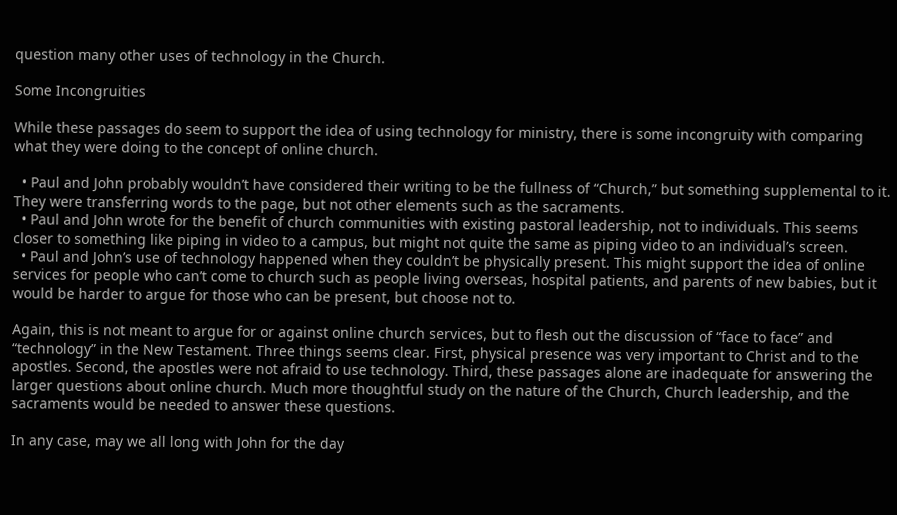question many other uses of technology in the Church.

Some Incongruities

While these passages do seem to support the idea of using technology for ministry, there is some incongruity with comparing what they were doing to the concept of online church.

  • Paul and John probably wouldn’t have considered their writing to be the fullness of “Church,” but something supplemental to it. They were transferring words to the page, but not other elements such as the sacraments.
  • Paul and John wrote for the benefit of church communities with existing pastoral leadership, not to individuals. This seems closer to something like piping in video to a campus, but might not quite the same as piping video to an individual’s screen.
  • Paul and John’s use of technology happened when they couldn’t be physically present. This might support the idea of online services for people who can’t come to church such as people living overseas, hospital patients, and parents of new babies, but it would be harder to argue for those who can be present, but choose not to.

Again, this is not meant to argue for or against online church services, but to flesh out the discussion of “face to face” and “technology” in the New Testament. Three things seems clear. First, physical presence was very important to Christ and to the apostles. Second, the apostles were not afraid to use technology. Third, these passages alone are inadequate for answering the larger questions about online church. Much more thoughtful study on the nature of the Church, Church leadership, and the sacraments would be needed to answer these questions.

In any case, may we all long with John for the day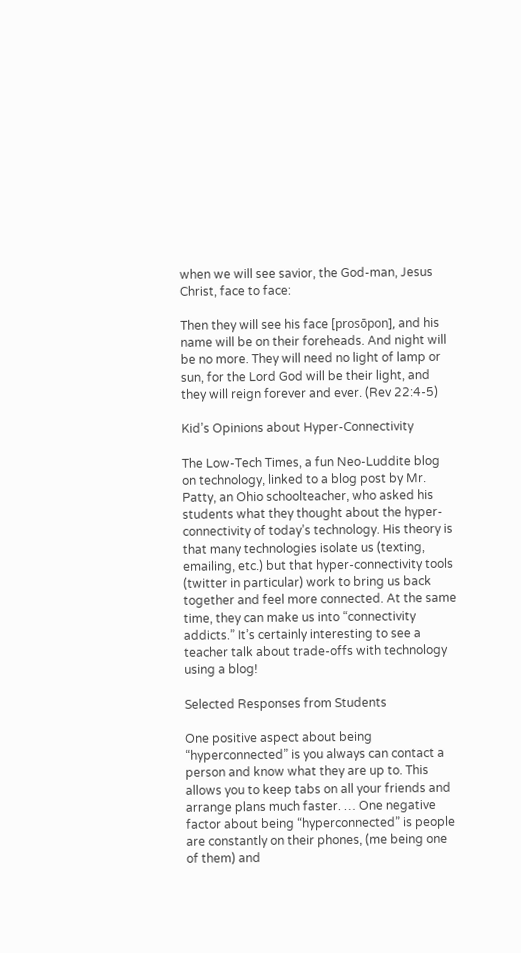when we will see savior, the God-man, Jesus Christ, face to face:

Then they will see his face [prosōpon], and his name will be on their foreheads. And night will be no more. They will need no light of lamp or sun, for the Lord God will be their light, and they will reign forever and ever. (Rev 22:4-5)

Kid’s Opinions about Hyper-Connectivity

The Low-Tech Times, a fun Neo-Luddite blog on technology, linked to a blog post by Mr. Patty, an Ohio schoolteacher, who asked his students what they thought about the hyper-connectivity of today’s technology. His theory is that many technologies isolate us (texting, emailing, etc.) but that hyper-connectivity tools (twitter in particular) work to bring us back together and feel more connected. At the same time, they can make us into “connectivity addicts.” It’s certainly interesting to see a teacher talk about trade-offs with technology using a blog!

Selected Responses from Students

One positive aspect about being “hyperconnected” is you always can contact a person and know what they are up to. This allows you to keep tabs on all your friends and arrange plans much faster. … One negative factor about being “hyperconnected” is people are constantly on their phones, (me being one of them) and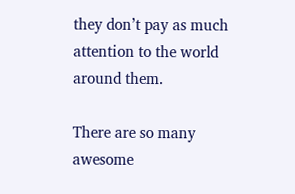they don’t pay as much attention to the world around them.

There are so many awesome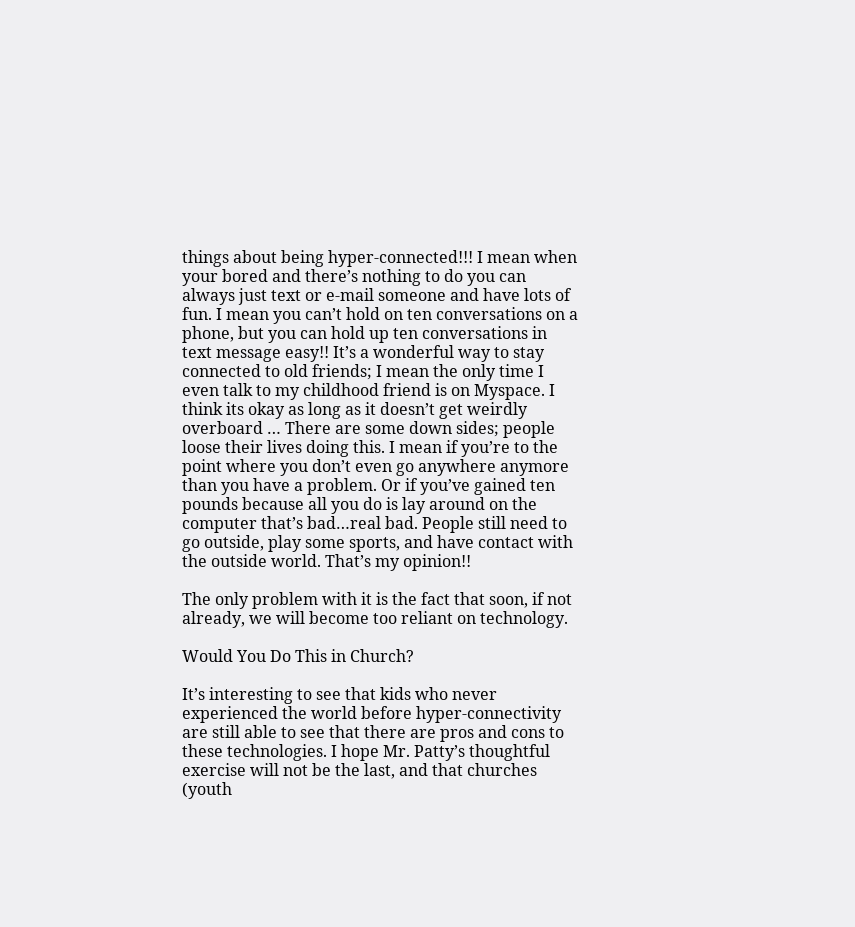things about being hyper-connected!!! I mean when your bored and there’s nothing to do you can always just text or e-mail someone and have lots of fun. I mean you can’t hold on ten conversations on a phone, but you can hold up ten conversations in text message easy!! It’s a wonderful way to stay connected to old friends; I mean the only time I even talk to my childhood friend is on Myspace. I think its okay as long as it doesn’t get weirdly overboard … There are some down sides; people loose their lives doing this. I mean if you’re to the point where you don’t even go anywhere anymore than you have a problem. Or if you’ve gained ten pounds because all you do is lay around on the computer that’s bad…real bad. People still need to go outside, play some sports, and have contact with the outside world. That’s my opinion!!

The only problem with it is the fact that soon, if not already, we will become too reliant on technology.

Would You Do This in Church?

It’s interesting to see that kids who never experienced the world before hyper-connectivity are still able to see that there are pros and cons to these technologies. I hope Mr. Patty’s thoughtful exercise will not be the last, and that churches (youth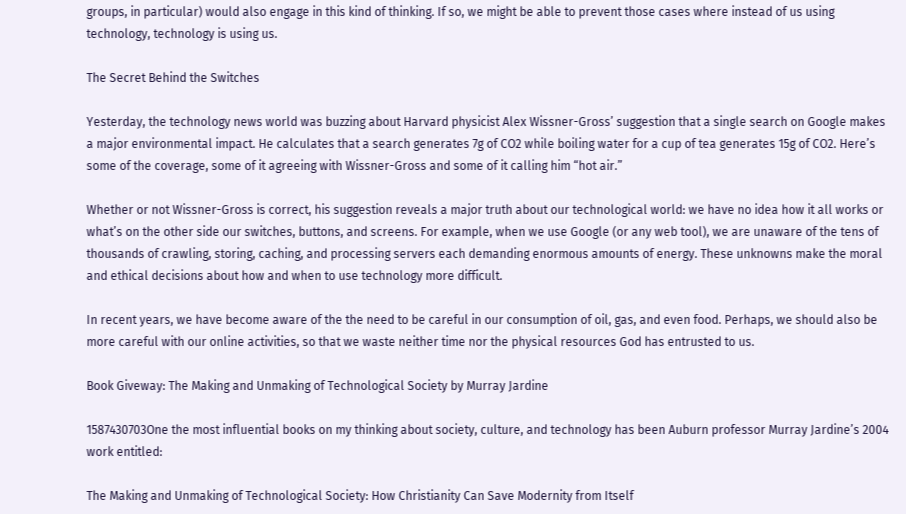groups, in particular) would also engage in this kind of thinking. If so, we might be able to prevent those cases where instead of us using technology, technology is using us.

The Secret Behind the Switches

Yesterday, the technology news world was buzzing about Harvard physicist Alex Wissner-Gross’ suggestion that a single search on Google makes a major environmental impact. He calculates that a search generates 7g of CO2 while boiling water for a cup of tea generates 15g of CO2. Here’s some of the coverage, some of it agreeing with Wissner-Gross and some of it calling him “hot air.”

Whether or not Wissner-Gross is correct, his suggestion reveals a major truth about our technological world: we have no idea how it all works or what’s on the other side our switches, buttons, and screens. For example, when we use Google (or any web tool), we are unaware of the tens of thousands of crawling, storing, caching, and processing servers each demanding enormous amounts of energy. These unknowns make the moral and ethical decisions about how and when to use technology more difficult.

In recent years, we have become aware of the the need to be careful in our consumption of oil, gas, and even food. Perhaps, we should also be more careful with our online activities, so that we waste neither time nor the physical resources God has entrusted to us.

Book Giveway: The Making and Unmaking of Technological Society by Murray Jardine

1587430703One the most influential books on my thinking about society, culture, and technology has been Auburn professor Murray Jardine’s 2004 work entitled:

The Making and Unmaking of Technological Society: How Christianity Can Save Modernity from Itself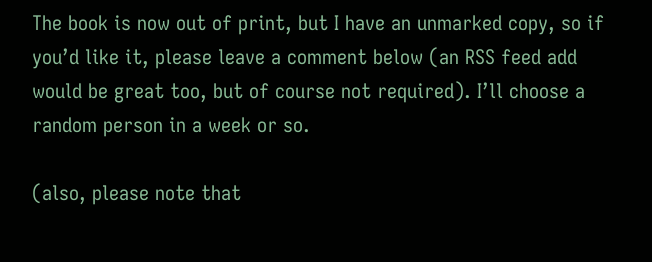The book is now out of print, but I have an unmarked copy, so if you’d like it, please leave a comment below (an RSS feed add would be great too, but of course not required). I’ll choose a random person in a week or so.

(also, please note that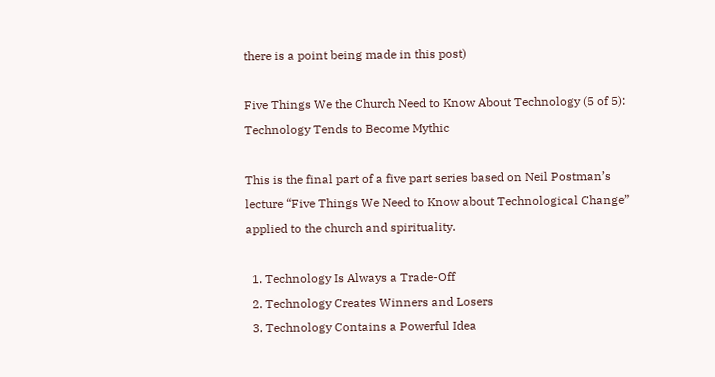there is a point being made in this post)

Five Things We the Church Need to Know About Technology (5 of 5): Technology Tends to Become Mythic

This is the final part of a five part series based on Neil Postman’s lecture “Five Things We Need to Know about Technological Change” applied to the church and spirituality.

  1. Technology Is Always a Trade-Off
  2. Technology Creates Winners and Losers
  3. Technology Contains a Powerful Idea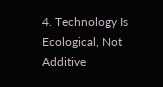4. Technology Is Ecological, Not Additive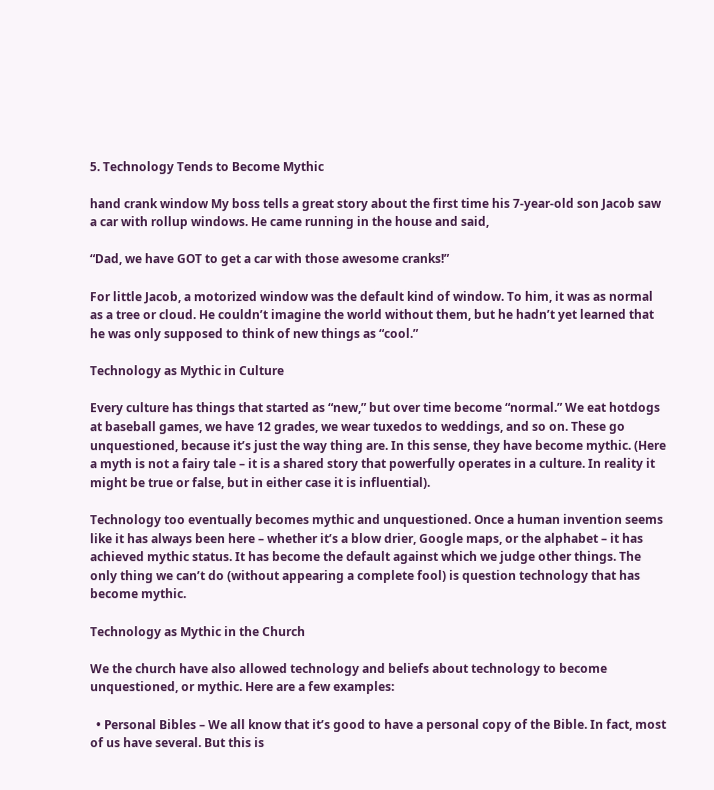5. Technology Tends to Become Mythic

hand crank window My boss tells a great story about the first time his 7-year-old son Jacob saw a car with rollup windows. He came running in the house and said,

“Dad, we have GOT to get a car with those awesome cranks!”

For little Jacob, a motorized window was the default kind of window. To him, it was as normal as a tree or cloud. He couldn’t imagine the world without them, but he hadn’t yet learned that he was only supposed to think of new things as “cool.”

Technology as Mythic in Culture

Every culture has things that started as “new,” but over time become “normal.” We eat hotdogs at baseball games, we have 12 grades, we wear tuxedos to weddings, and so on. These go unquestioned, because it’s just the way thing are. In this sense, they have become mythic. (Here a myth is not a fairy tale – it is a shared story that powerfully operates in a culture. In reality it might be true or false, but in either case it is influential).

Technology too eventually becomes mythic and unquestioned. Once a human invention seems like it has always been here – whether it’s a blow drier, Google maps, or the alphabet – it has achieved mythic status. It has become the default against which we judge other things. The only thing we can’t do (without appearing a complete fool) is question technology that has become mythic.

Technology as Mythic in the Church

We the church have also allowed technology and beliefs about technology to become unquestioned, or mythic. Here are a few examples:

  • Personal Bibles – We all know that it’s good to have a personal copy of the Bible. In fact, most of us have several. But this is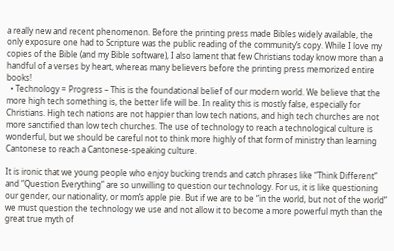a really new and recent phenomenon. Before the printing press made Bibles widely available, the only exposure one had to Scripture was the public reading of the community’s copy. While I love my copies of the Bible (and my Bible software), I also lament that few Christians today know more than a handful of a verses by heart, whereas many believers before the printing press memorized entire books!
  • Technology = Progress – This is the foundational belief of our modern world. We believe that the more high tech something is, the better life will be. In reality this is mostly false, especially for Christians. High tech nations are not happier than low tech nations, and high tech churches are not more sanctified than low tech churches. The use of technology to reach a technological culture is wonderful, but we should be careful not to think more highly of that form of ministry than learning Cantonese to reach a Cantonese-speaking culture.

It is ironic that we young people who enjoy bucking trends and catch phrases like “Think Different” and “Question Everything” are so unwilling to question our technology. For us, it is like questioning our gender, our nationality, or mom’s apple pie. But if we are to be “in the world, but not of the world” we must question the technology we use and not allow it to become a more powerful myth than the great true myth of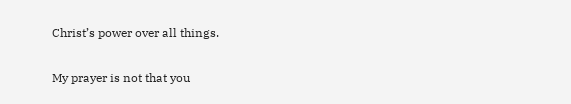Christ’s power over all things.

My prayer is not that you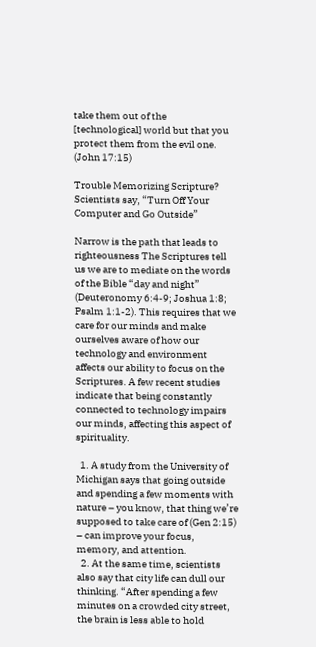take them out of the [technological] world but that you protect them from the evil one. (John 17:15)

Trouble Memorizing Scripture? Scientists say, “Turn Off Your Computer and Go Outside”

Narrow is the path that leads to righteousness The Scriptures tell us we are to mediate on the words of the Bible “day and night” (Deuteronomy 6:4-9; Joshua 1:8; Psalm 1:1-2). This requires that we care for our minds and make ourselves aware of how our technology and environment affects our ability to focus on the Scriptures. A few recent studies indicate that being constantly connected to technology impairs our minds, affecting this aspect of spirituality.

  1. A study from the University of Michigan says that going outside and spending a few moments with nature – you know, that thing we’re supposed to take care of (Gen 2:15) – can improve your focus, memory, and attention.
  2. At the same time, scientists also say that city life can dull our thinking. “After spending a few minutes on a crowded city street, the brain is less able to hold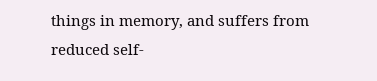things in memory, and suffers from reduced self-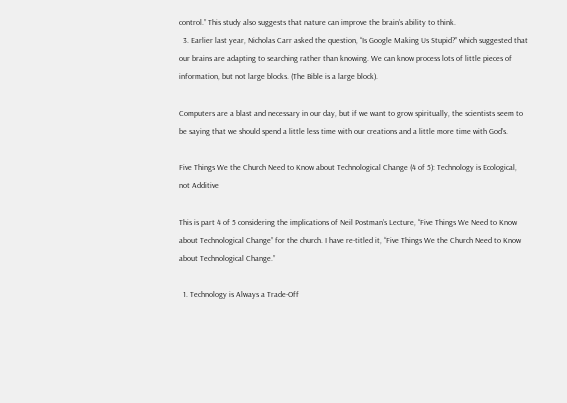control.” This study also suggests that nature can improve the brain’s ability to think.
  3. Earlier last year, Nicholas Carr asked the question, “Is Google Making Us Stupid?” which suggested that our brains are adapting to searching rather than knowing. We can know process lots of little pieces of information, but not large blocks. (The Bible is a large block).

Computers are a blast and necessary in our day, but if we want to grow spiritually, the scientists seem to be saying that we should spend a little less time with our creations and a little more time with God’s.

Five Things We the Church Need to Know about Technological Change (4 of 5): Technology is Ecological, not Additive

This is part 4 of 5 considering the implications of Neil Postman’s Lecture, “Five Things We Need to Know about Technological Change” for the church. I have re-titled it, “Five Things We the Church Need to Know about Technological Change.”

  1. Technology is Always a Trade-Off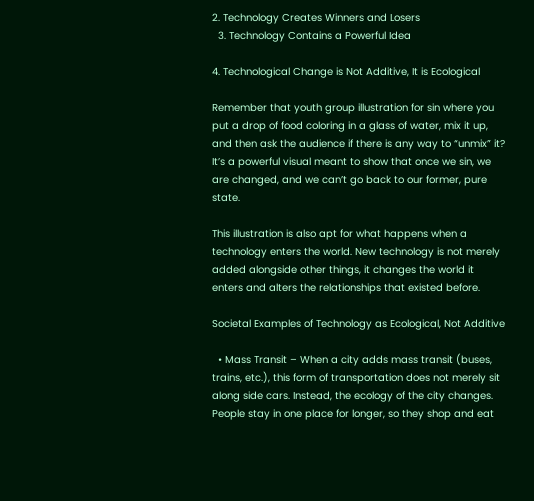2. Technology Creates Winners and Losers
  3. Technology Contains a Powerful Idea

4. Technological Change is Not Additive, It is Ecological

Remember that youth group illustration for sin where you put a drop of food coloring in a glass of water, mix it up, and then ask the audience if there is any way to “unmix” it? It’s a powerful visual meant to show that once we sin, we are changed, and we can’t go back to our former, pure state.

This illustration is also apt for what happens when a technology enters the world. New technology is not merely added alongside other things, it changes the world it enters and alters the relationships that existed before.

Societal Examples of Technology as Ecological, Not Additive

  • Mass Transit – When a city adds mass transit (buses, trains, etc.), this form of transportation does not merely sit along side cars. Instead, the ecology of the city changes. People stay in one place for longer, so they shop and eat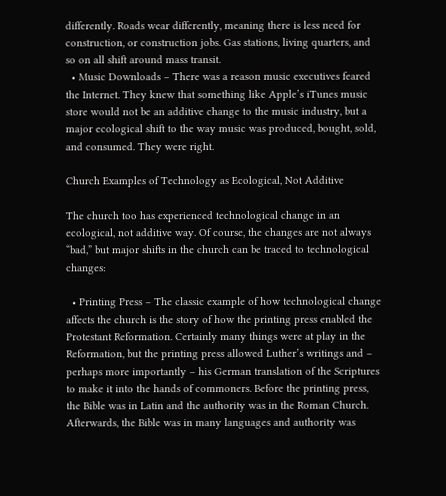differently. Roads wear differently, meaning there is less need for construction, or construction jobs. Gas stations, living quarters, and so on all shift around mass transit.
  • Music Downloads – There was a reason music executives feared the Internet. They knew that something like Apple’s iTunes music store would not be an additive change to the music industry, but a major ecological shift to the way music was produced, bought, sold, and consumed. They were right.

Church Examples of Technology as Ecological, Not Additive

The church too has experienced technological change in an ecological, not additive way. Of course, the changes are not always “bad,” but major shifts in the church can be traced to technological changes:

  • Printing Press – The classic example of how technological change affects the church is the story of how the printing press enabled the Protestant Reformation. Certainly many things were at play in the Reformation, but the printing press allowed Luther’s writings and – perhaps more importantly – his German translation of the Scriptures to make it into the hands of commoners. Before the printing press, the Bible was in Latin and the authority was in the Roman Church. Afterwards, the Bible was in many languages and authority was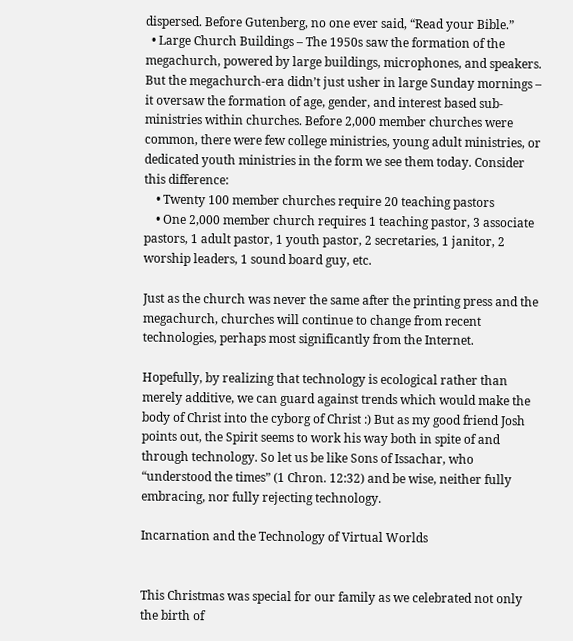dispersed. Before Gutenberg, no one ever said, “Read your Bible.”
  • Large Church Buildings – The 1950s saw the formation of the megachurch, powered by large buildings, microphones, and speakers. But the megachurch-era didn’t just usher in large Sunday mornings – it oversaw the formation of age, gender, and interest based sub-ministries within churches. Before 2,000 member churches were common, there were few college ministries, young adult ministries, or dedicated youth ministries in the form we see them today. Consider this difference:
    • Twenty 100 member churches require 20 teaching pastors
    • One 2,000 member church requires 1 teaching pastor, 3 associate pastors, 1 adult pastor, 1 youth pastor, 2 secretaries, 1 janitor, 2 worship leaders, 1 sound board guy, etc.

Just as the church was never the same after the printing press and the megachurch, churches will continue to change from recent technologies, perhaps most significantly from the Internet.

Hopefully, by realizing that technology is ecological rather than merely additive, we can guard against trends which would make the body of Christ into the cyborg of Christ :) But as my good friend Josh points out, the Spirit seems to work his way both in spite of and through technology. So let us be like Sons of Issachar, who “understood the times” (1 Chron. 12:32) and be wise, neither fully embracing, nor fully rejecting technology.

Incarnation and the Technology of Virtual Worlds


This Christmas was special for our family as we celebrated not only the birth of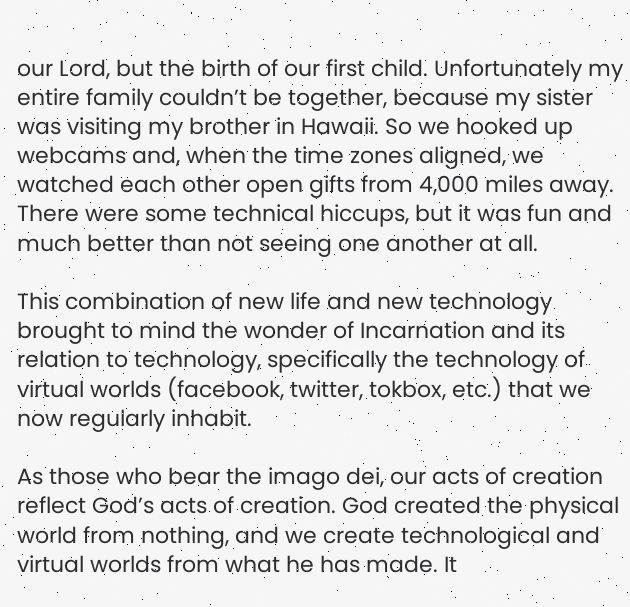our Lord, but the birth of our first child. Unfortunately my entire family couldn’t be together, because my sister was visiting my brother in Hawaii. So we hooked up webcams and, when the time zones aligned, we watched each other open gifts from 4,000 miles away. There were some technical hiccups, but it was fun and much better than not seeing one another at all.

This combination of new life and new technology brought to mind the wonder of Incarnation and its relation to technology, specifically the technology of virtual worlds (facebook, twitter, tokbox, etc.) that we now regularly inhabit.

As those who bear the imago dei, our acts of creation reflect God’s acts of creation. God created the physical world from nothing, and we create technological and virtual worlds from what he has made. It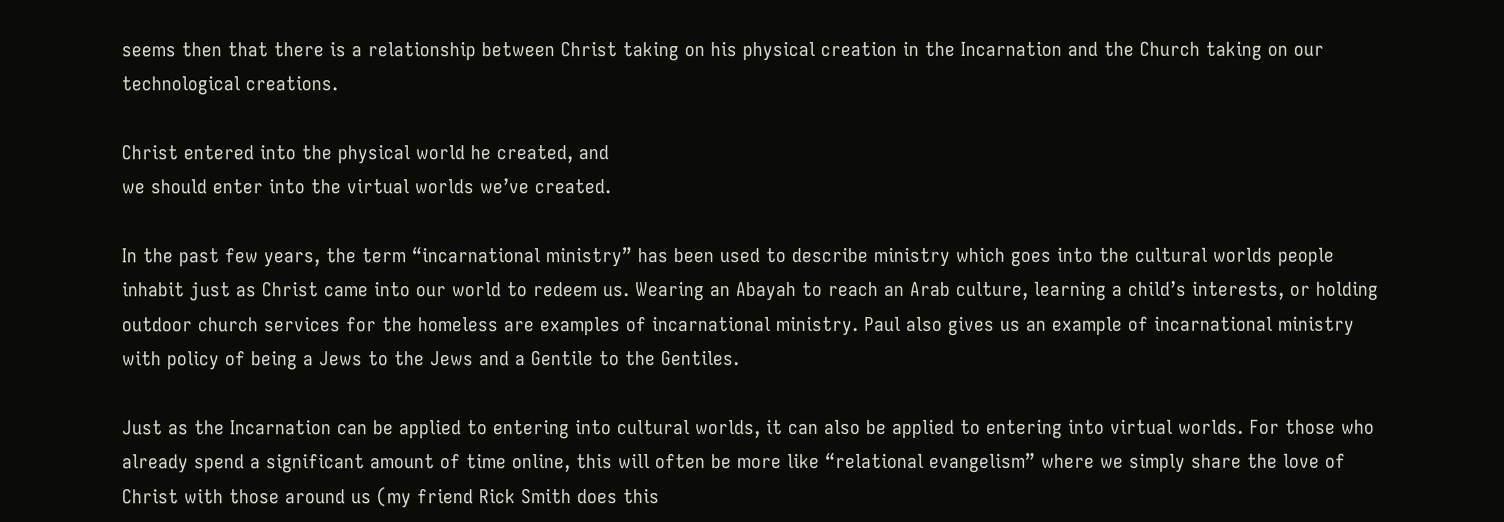seems then that there is a relationship between Christ taking on his physical creation in the Incarnation and the Church taking on our technological creations.

Christ entered into the physical world he created, and
we should enter into the virtual worlds we’ve created.

In the past few years, the term “incarnational ministry” has been used to describe ministry which goes into the cultural worlds people inhabit just as Christ came into our world to redeem us. Wearing an Abayah to reach an Arab culture, learning a child’s interests, or holding outdoor church services for the homeless are examples of incarnational ministry. Paul also gives us an example of incarnational ministry with policy of being a Jews to the Jews and a Gentile to the Gentiles.

Just as the Incarnation can be applied to entering into cultural worlds, it can also be applied to entering into virtual worlds. For those who already spend a significant amount of time online, this will often be more like “relational evangelism” where we simply share the love of Christ with those around us (my friend Rick Smith does this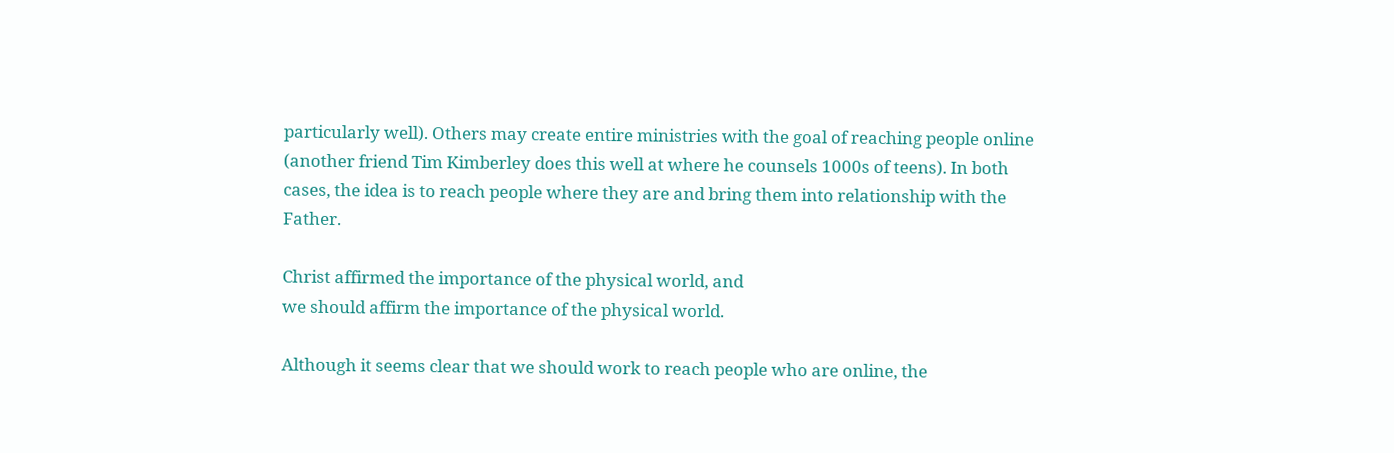particularly well). Others may create entire ministries with the goal of reaching people online (another friend Tim Kimberley does this well at where he counsels 1000s of teens). In both cases, the idea is to reach people where they are and bring them into relationship with the Father.

Christ affirmed the importance of the physical world, and
we should affirm the importance of the physical world.

Although it seems clear that we should work to reach people who are online, the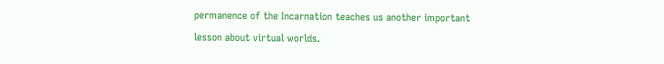permanence of the Incarnation teaches us another important lesson about virtual worlds.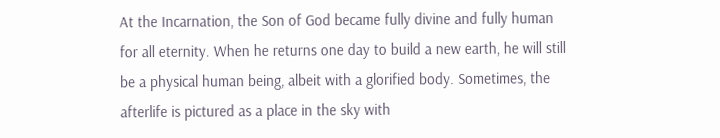At the Incarnation, the Son of God became fully divine and fully human for all eternity. When he returns one day to build a new earth, he will still be a physical human being, albeit with a glorified body. Sometimes, the afterlife is pictured as a place in the sky with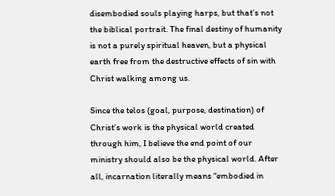disembodied souls playing harps, but that’s not the biblical portrait. The final destiny of humanity is not a purely spiritual heaven, but a physical earth free from the destructive effects of sin with Christ walking among us.

Since the telos (goal, purpose, destination) of Christ’s work is the physical world created through him, I believe the end point of our ministry should also be the physical world. After all, incarnation literally means “embodied in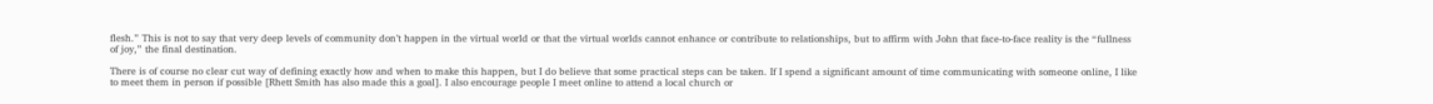flesh.” This is not to say that very deep levels of community don’t happen in the virtual world or that the virtual worlds cannot enhance or contribute to relationships, but to affirm with John that face-to-face reality is the “fullness of joy,” the final destination.

There is of course no clear cut way of defining exactly how and when to make this happen, but I do believe that some practical steps can be taken. If I spend a significant amount of time communicating with someone online, I like to meet them in person if possible [Rhett Smith has also made this a goal]. I also encourage people I meet online to attend a local church or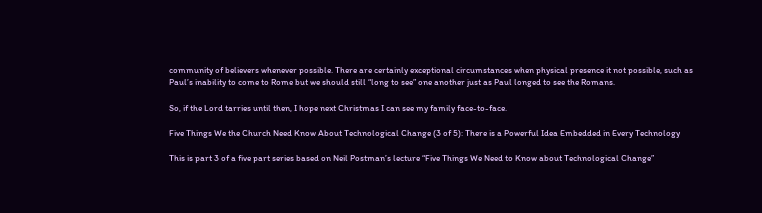community of believers whenever possible. There are certainly exceptional circumstances when physical presence it not possible, such as Paul’s inability to come to Rome but we should still “long to see” one another just as Paul longed to see the Romans.

So, if the Lord tarries until then, I hope next Christmas I can see my family face-to-face.

Five Things We the Church Need Know About Technological Change (3 of 5): There is a Powerful Idea Embedded in Every Technology

This is part 3 of a five part series based on Neil Postman’s lecture “Five Things We Need to Know about Technological Change”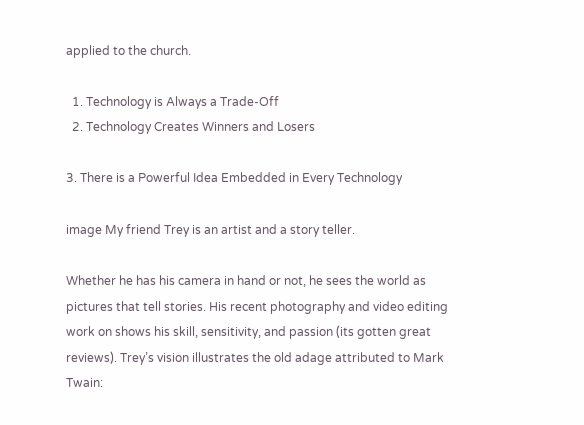applied to the church.

  1. Technology is Always a Trade-Off
  2. Technology Creates Winners and Losers

3. There is a Powerful Idea Embedded in Every Technology

image My friend Trey is an artist and a story teller.

Whether he has his camera in hand or not, he sees the world as pictures that tell stories. His recent photography and video editing work on shows his skill, sensitivity, and passion (its gotten great reviews). Trey’s vision illustrates the old adage attributed to Mark Twain: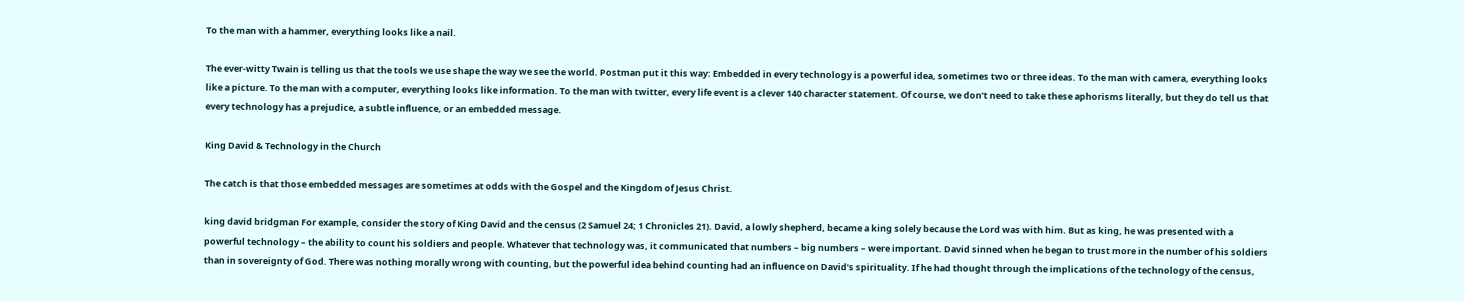To the man with a hammer, everything looks like a nail.

The ever-witty Twain is telling us that the tools we use shape the way we see the world. Postman put it this way: Embedded in every technology is a powerful idea, sometimes two or three ideas. To the man with camera, everything looks like a picture. To the man with a computer, everything looks like information. To the man with twitter, every life event is a clever 140 character statement. Of course, we don’t need to take these aphorisms literally, but they do tell us that every technology has a prejudice, a subtle influence, or an embedded message.

King David & Technology in the Church

The catch is that those embedded messages are sometimes at odds with the Gospel and the Kingdom of Jesus Christ.

king david bridgman For example, consider the story of King David and the census (2 Samuel 24; 1 Chronicles 21). David, a lowly shepherd, became a king solely because the Lord was with him. But as king, he was presented with a powerful technology – the ability to count his soldiers and people. Whatever that technology was, it communicated that numbers – big numbers – were important. David sinned when he began to trust more in the number of his soldiers than in sovereignty of God. There was nothing morally wrong with counting, but the powerful idea behind counting had an influence on David’s spirituality. If he had thought through the implications of the technology of the census,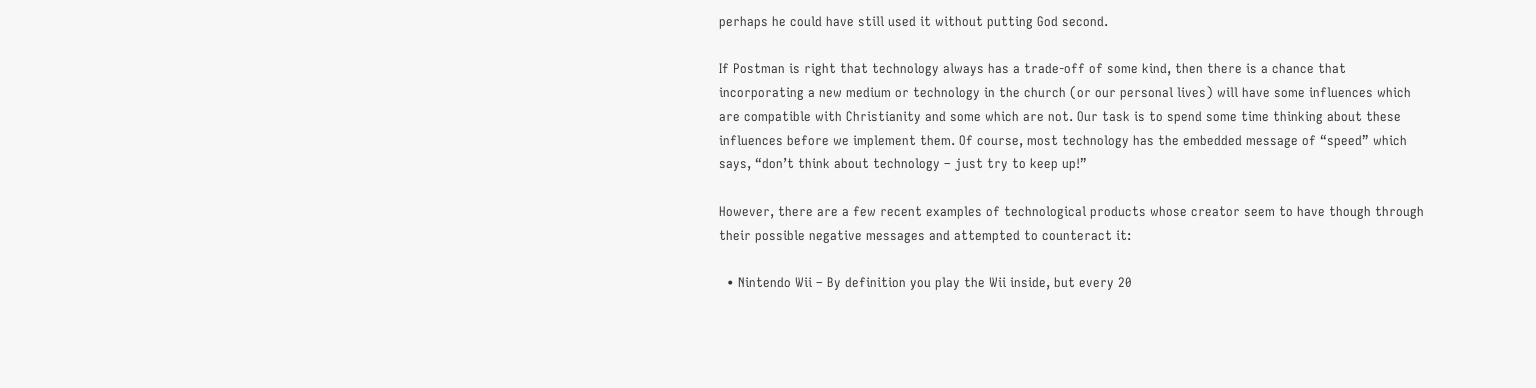perhaps he could have still used it without putting God second.

If Postman is right that technology always has a trade-off of some kind, then there is a chance that incorporating a new medium or technology in the church (or our personal lives) will have some influences which are compatible with Christianity and some which are not. Our task is to spend some time thinking about these influences before we implement them. Of course, most technology has the embedded message of “speed” which says, “don’t think about technology – just try to keep up!”

However, there are a few recent examples of technological products whose creator seem to have though through their possible negative messages and attempted to counteract it:

  • Nintendo Wii – By definition you play the Wii inside, but every 20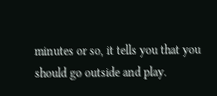minutes or so, it tells you that you should go outside and play.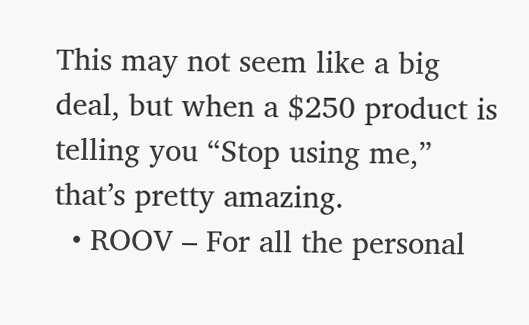This may not seem like a big deal, but when a $250 product is telling you “Stop using me,” that’s pretty amazing.
  • ROOV – For all the personal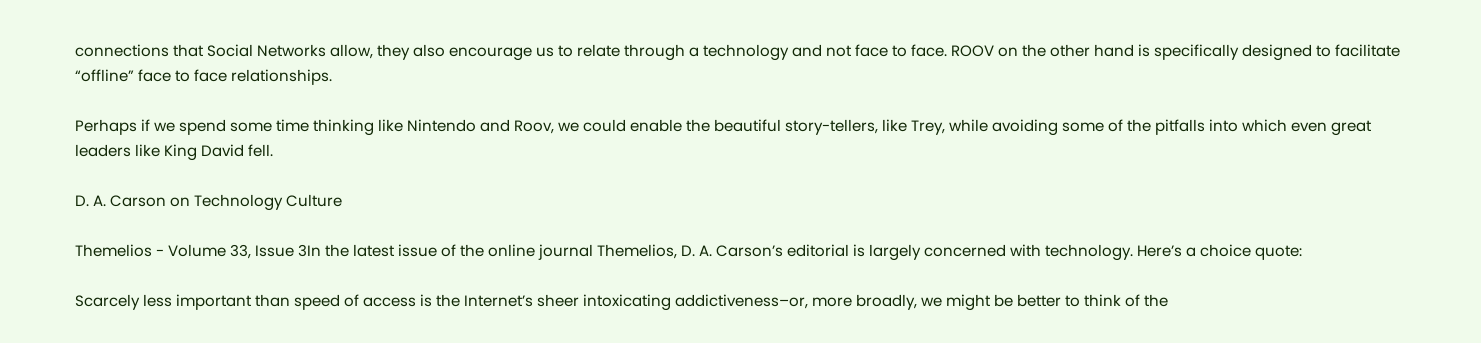connections that Social Networks allow, they also encourage us to relate through a technology and not face to face. ROOV on the other hand is specifically designed to facilitate “offline” face to face relationships.

Perhaps if we spend some time thinking like Nintendo and Roov, we could enable the beautiful story-tellers, like Trey, while avoiding some of the pitfalls into which even great leaders like King David fell.

D. A. Carson on Technology Culture

Themelios - Volume 33, Issue 3In the latest issue of the online journal Themelios, D. A. Carson’s editorial is largely concerned with technology. Here’s a choice quote:

Scarcely less important than speed of access is the Internet’s sheer intoxicating addictiveness–or, more broadly, we might be better to think of the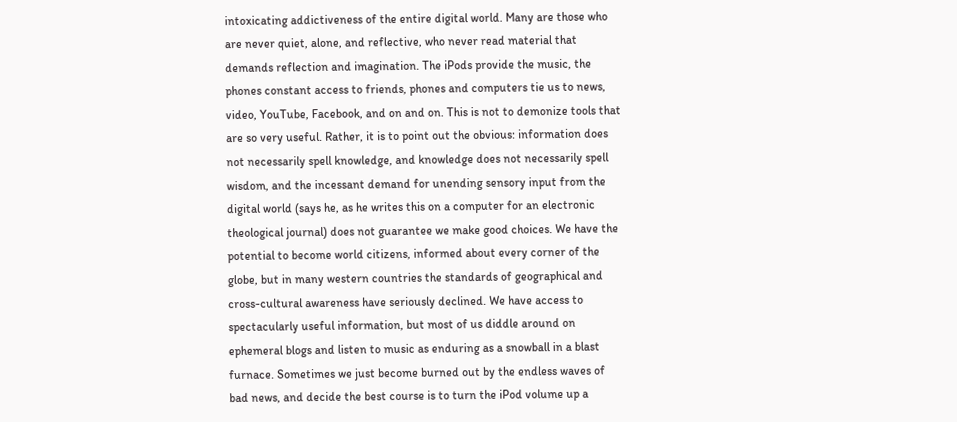intoxicating addictiveness of the entire digital world. Many are those who are never quiet, alone, and reflective, who never read material that demands reflection and imagination. The iPods provide the music, the phones constant access to friends, phones and computers tie us to news, video, YouTube, Facebook, and on and on. This is not to demonize tools that are so very useful. Rather, it is to point out the obvious: information does not necessarily spell knowledge, and knowledge does not necessarily spell wisdom, and the incessant demand for unending sensory input from the digital world (says he, as he writes this on a computer for an electronic theological journal) does not guarantee we make good choices. We have the potential to become world citizens, informed about every corner of the globe, but in many western countries the standards of geographical and cross-cultural awareness have seriously declined. We have access to spectacularly useful information, but most of us diddle around on ephemeral blogs and listen to music as enduring as a snowball in a blast furnace. Sometimes we just become burned out by the endless waves of bad news, and decide the best course is to turn the iPod volume up a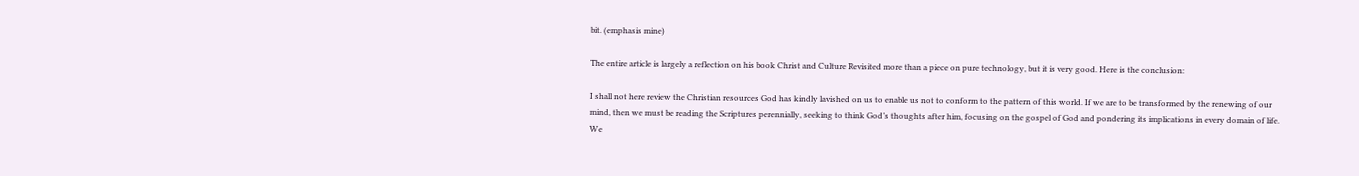bit. (emphasis mine)

The entire article is largely a reflection on his book Christ and Culture Revisited more than a piece on pure technology, but it is very good. Here is the conclusion:

I shall not here review the Christian resources God has kindly lavished on us to enable us not to conform to the pattern of this world. If we are to be transformed by the renewing of our mind, then we must be reading the Scriptures perennially, seeking to think God’s thoughts after him, focusing on the gospel of God and pondering its implications in every domain of life. We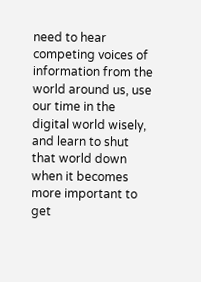need to hear competing voices of information from the world around us, use our time in the digital world wisely, and learn to shut that world down when it becomes more important to get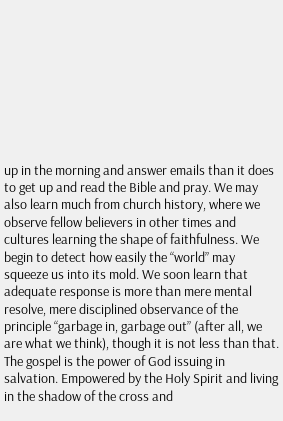up in the morning and answer emails than it does to get up and read the Bible and pray. We may also learn much from church history, where we observe fellow believers in other times and cultures learning the shape of faithfulness. We begin to detect how easily the “world” may squeeze us into its mold. We soon learn that adequate response is more than mere mental resolve, mere disciplined observance of the principle “garbage in, garbage out” (after all, we are what we think), though it is not less than that. The gospel is the power of God issuing in salvation. Empowered by the Holy Spirit and living in the shadow of the cross and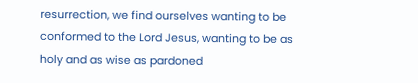resurrection, we find ourselves wanting to be conformed to the Lord Jesus, wanting to be as holy and as wise as pardoned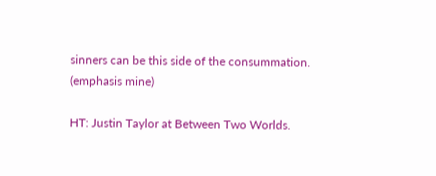sinners can be this side of the consummation. (emphasis mine)

HT: Justin Taylor at Between Two Worlds.